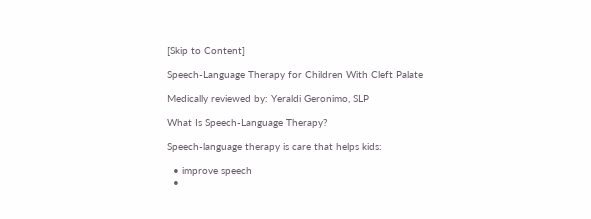[Skip to Content]

Speech-Language Therapy for Children With Cleft Palate

Medically reviewed by: Yeraldi Geronimo, SLP

What Is Speech-Language Therapy?

Speech-language therapy is care that helps kids:

  • improve speech
  •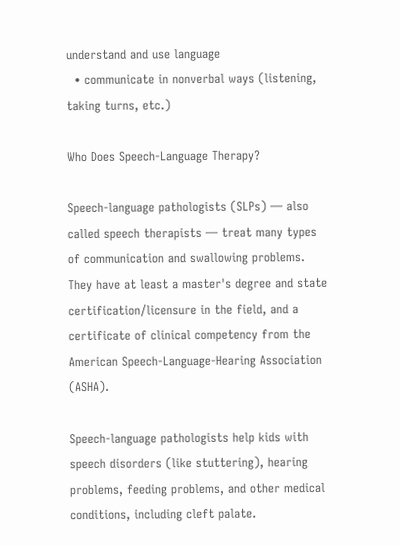understand and use language
  • communicate in nonverbal ways (listening, taking turns, etc.)

Who Does Speech-Language Therapy?

Speech-language pathologists (SLPs) — also called speech therapists — treat many types of communication and swallowing problems. They have at least a master's degree and state certification/licensure in the field, and a certificate of clinical competency from the American Speech-Language-Hearing Association (ASHA).

Speech-language pathologists help kids with speech disorders (like stuttering), hearing problems, feeding problems, and other medical conditions, including cleft palate.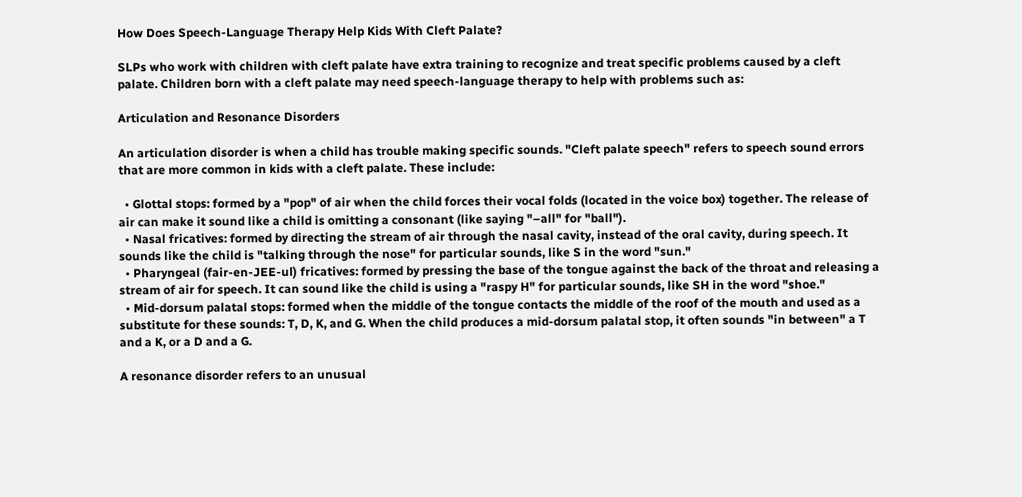How Does Speech-Language Therapy Help Kids With Cleft Palate?

SLPs who work with children with cleft palate have extra training to recognize and treat specific problems caused by a cleft palate. Children born with a cleft palate may need speech-language therapy to help with problems such as:

Articulation and Resonance Disorders

An articulation disorder is when a child has trouble making specific sounds. "Cleft palate speech" refers to speech sound errors that are more common in kids with a cleft palate. These include:

  • Glottal stops: formed by a "pop" of air when the child forces their vocal folds (located in the voice box) together. The release of air can make it sound like a child is omitting a consonant (like saying "–all" for "ball").
  • Nasal fricatives: formed by directing the stream of air through the nasal cavity, instead of the oral cavity, during speech. It sounds like the child is "talking through the nose" for particular sounds, like S in the word "sun."
  • Pharyngeal (fair-en-JEE-ul) fricatives: formed by pressing the base of the tongue against the back of the throat and releasing a stream of air for speech. It can sound like the child is using a "raspy H" for particular sounds, like SH in the word "shoe."
  • Mid-dorsum palatal stops: formed when the middle of the tongue contacts the middle of the roof of the mouth and used as a substitute for these sounds: T, D, K, and G. When the child produces a mid-dorsum palatal stop, it often sounds "in between" a T and a K, or a D and a G.

A resonance disorder refers to an unusual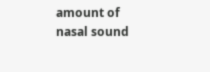amount of nasal sound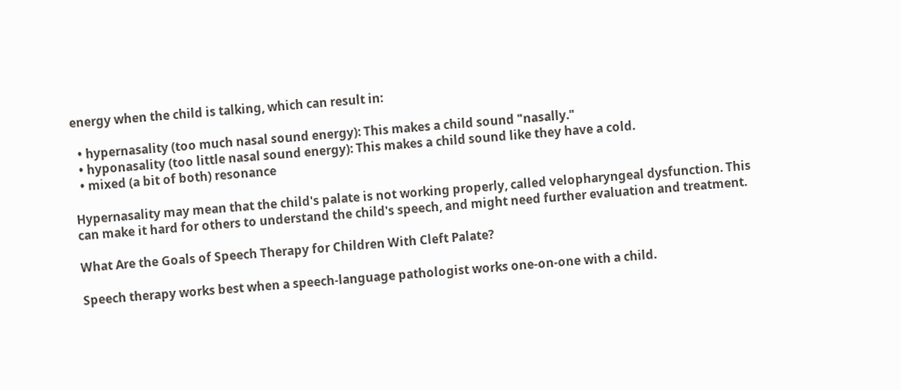energy when the child is talking, which can result in:

  • hypernasality (too much nasal sound energy): This makes a child sound "nasally."
  • hyponasality (too little nasal sound energy): This makes a child sound like they have a cold.
  • mixed (a bit of both) resonance

Hypernasality may mean that the child's palate is not working properly, called velopharyngeal dysfunction. This can make it hard for others to understand the child's speech, and might need further evaluation and treatment.

What Are the Goals of Speech Therapy for Children With Cleft Palate?

Speech therapy works best when a speech-language pathologist works one-on-one with a child.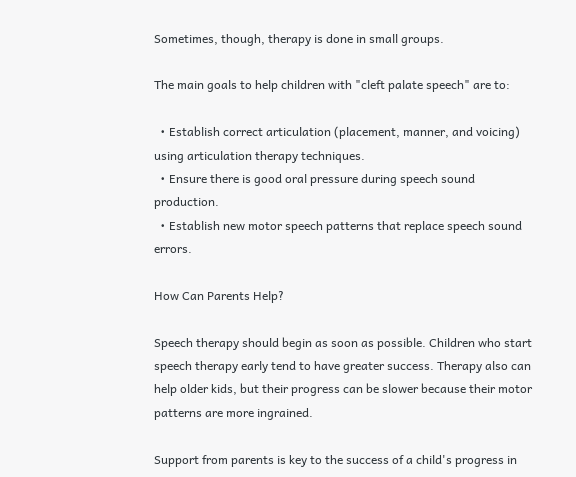Sometimes, though, therapy is done in small groups.

The main goals to help children with "cleft palate speech" are to:

  • Establish correct articulation (placement, manner, and voicing) using articulation therapy techniques.
  • Ensure there is good oral pressure during speech sound production.
  • Establish new motor speech patterns that replace speech sound errors.

How Can Parents Help?

Speech therapy should begin as soon as possible. Children who start speech therapy early tend to have greater success. Therapy also can help older kids, but their progress can be slower because their motor patterns are more ingrained.

Support from parents is key to the success of a child's progress in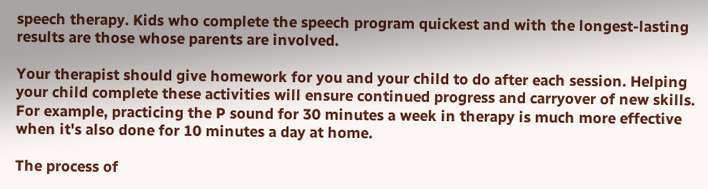speech therapy. Kids who complete the speech program quickest and with the longest-lasting results are those whose parents are involved.

Your therapist should give homework for you and your child to do after each session. Helping your child complete these activities will ensure continued progress and carryover of new skills. For example, practicing the P sound for 30 minutes a week in therapy is much more effective when it's also done for 10 minutes a day at home.

The process of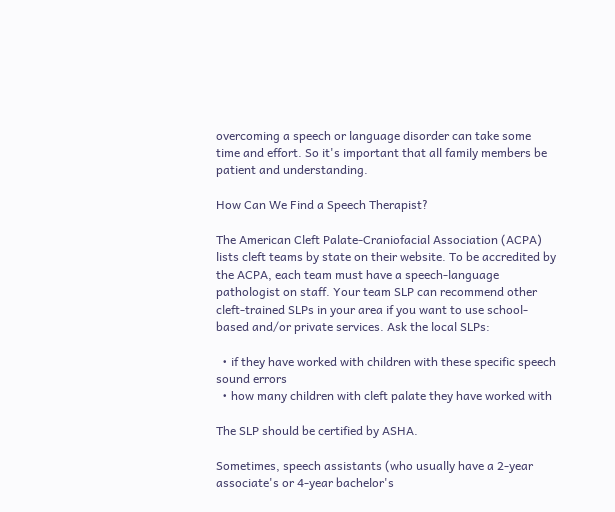overcoming a speech or language disorder can take some time and effort. So it's important that all family members be patient and understanding.

How Can We Find a Speech Therapist?

The American Cleft Palate-Craniofacial Association (ACPA) lists cleft teams by state on their website. To be accredited by the ACPA, each team must have a speech-language pathologist on staff. Your team SLP can recommend other cleft-trained SLPs in your area if you want to use school-based and/or private services. Ask the local SLPs:

  • if they have worked with children with these specific speech sound errors
  • how many children with cleft palate they have worked with

The SLP should be certified by ASHA.

Sometimes, speech assistants (who usually have a 2-year associate's or 4-year bachelor's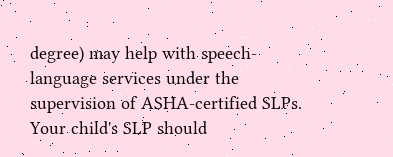degree) may help with speech-language services under the supervision of ASHA-certified SLPs. Your child's SLP should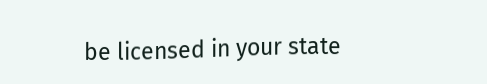be licensed in your state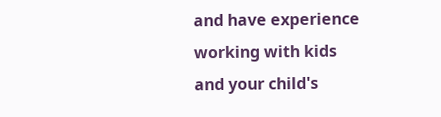and have experience working with kids and your child's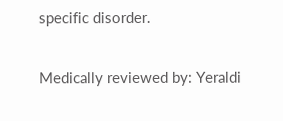specific disorder.

Medically reviewed by: Yeraldi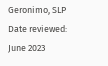Geronimo, SLP
Date reviewed: June 2023